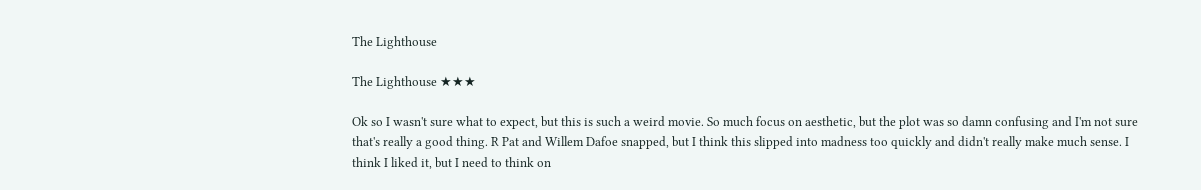The Lighthouse

The Lighthouse ★★★

Ok so I wasn't sure what to expect, but this is such a weird movie. So much focus on aesthetic, but the plot was so damn confusing and I'm not sure that's really a good thing. R Pat and Willem Dafoe snapped, but I think this slipped into madness too quickly and didn't really make much sense. I think I liked it, but I need to think on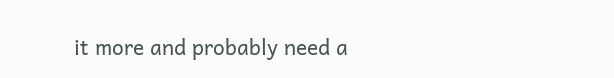it more and probably need a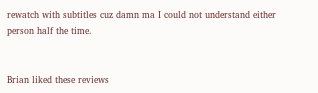rewatch with subtitles cuz damn ma I could not understand either person half the time.


Brian liked these reviews